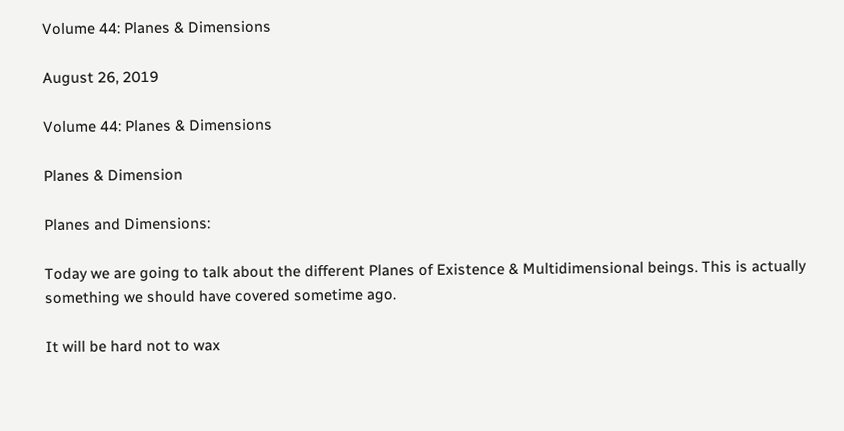Volume 44: Planes & Dimensions

August 26, 2019

Volume 44: Planes & Dimensions

Planes & Dimension

Planes and Dimensions:

Today we are going to talk about the different Planes of Existence & Multidimensional beings. This is actually something we should have covered sometime ago.

It will be hard not to wax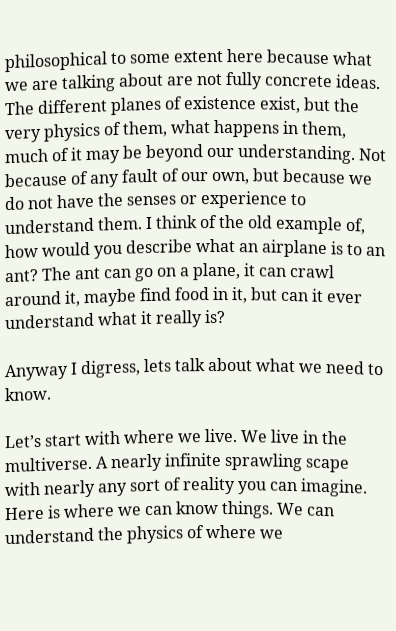philosophical to some extent here because what we are talking about are not fully concrete ideas. The different planes of existence exist, but the very physics of them, what happens in them, much of it may be beyond our understanding. Not because of any fault of our own, but because we do not have the senses or experience to understand them. I think of the old example of, how would you describe what an airplane is to an ant? The ant can go on a plane, it can crawl around it, maybe find food in it, but can it ever understand what it really is?

Anyway I digress, lets talk about what we need to know.

Let’s start with where we live. We live in the multiverse. A nearly infinite sprawling scape with nearly any sort of reality you can imagine. Here is where we can know things. We can understand the physics of where we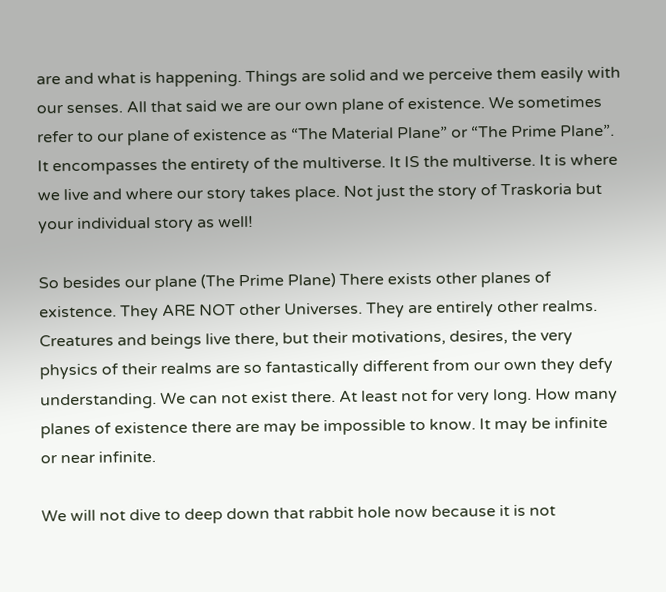are and what is happening. Things are solid and we perceive them easily with our senses. All that said we are our own plane of existence. We sometimes refer to our plane of existence as “The Material Plane” or “The Prime Plane”. It encompasses the entirety of the multiverse. It IS the multiverse. It is where we live and where our story takes place. Not just the story of Traskoria but your individual story as well!

So besides our plane (The Prime Plane) There exists other planes of existence. They ARE NOT other Universes. They are entirely other realms. Creatures and beings live there, but their motivations, desires, the very physics of their realms are so fantastically different from our own they defy understanding. We can not exist there. At least not for very long. How many planes of existence there are may be impossible to know. It may be infinite or near infinite.

We will not dive to deep down that rabbit hole now because it is not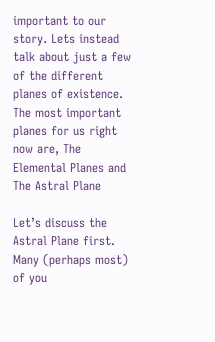important to our story. Lets instead talk about just a few of the different planes of existence. The most important planes for us right now are, The Elemental Planes and The Astral Plane

Let’s discuss the Astral Plane first. Many (perhaps most) of you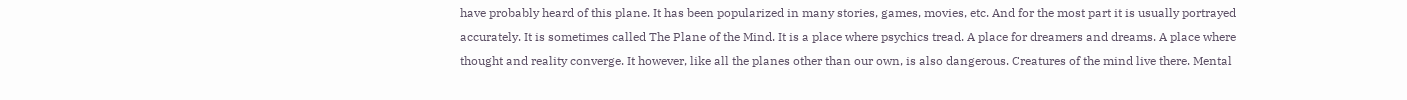have probably heard of this plane. It has been popularized in many stories, games, movies, etc. And for the most part it is usually portrayed accurately. It is sometimes called The Plane of the Mind. It is a place where psychics tread. A place for dreamers and dreams. A place where thought and reality converge. It however, like all the planes other than our own, is also dangerous. Creatures of the mind live there. Mental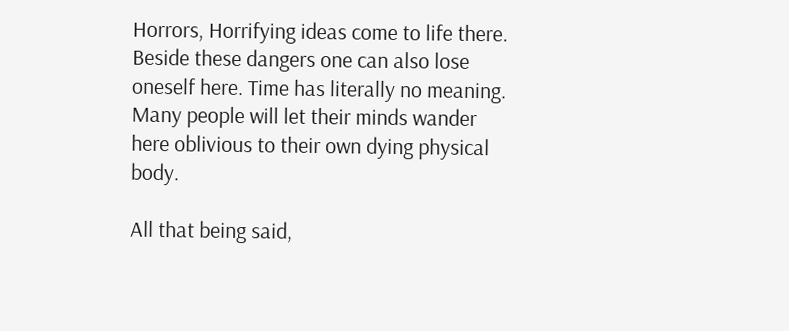Horrors, Horrifying ideas come to life there. Beside these dangers one can also lose oneself here. Time has literally no meaning. Many people will let their minds wander here oblivious to their own dying physical body.

All that being said,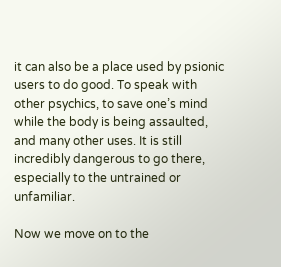it can also be a place used by psionic users to do good. To speak with other psychics, to save one’s mind while the body is being assaulted, and many other uses. It is still incredibly dangerous to go there, especially to the untrained or unfamiliar.

Now we move on to the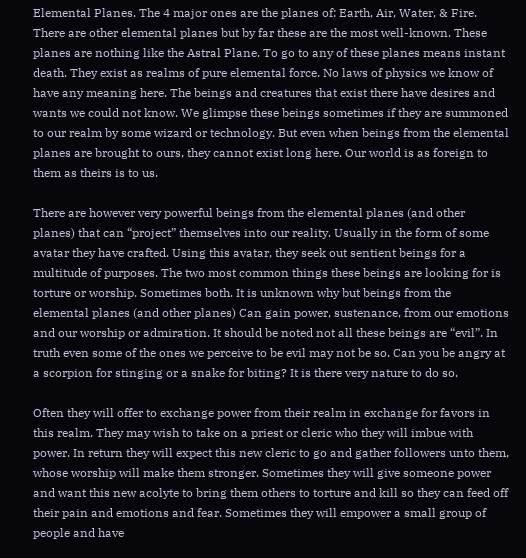Elemental Planes. The 4 major ones are the planes of: Earth, Air, Water, & Fire. There are other elemental planes but by far these are the most well-known. These planes are nothing like the Astral Plane. To go to any of these planes means instant death. They exist as realms of pure elemental force. No laws of physics we know of have any meaning here. The beings and creatures that exist there have desires and wants we could not know. We glimpse these beings sometimes if they are summoned to our realm by some wizard or technology. But even when beings from the elemental planes are brought to ours, they cannot exist long here. Our world is as foreign to them as theirs is to us.

There are however very powerful beings from the elemental planes (and other planes) that can “project” themselves into our reality. Usually in the form of some avatar they have crafted. Using this avatar, they seek out sentient beings for a multitude of purposes. The two most common things these beings are looking for is torture or worship. Sometimes both. It is unknown why but beings from the elemental planes (and other planes) Can gain power, sustenance, from our emotions and our worship or admiration. It should be noted not all these beings are “evil”. In truth even some of the ones we perceive to be evil may not be so. Can you be angry at a scorpion for stinging or a snake for biting? It is there very nature to do so.

Often they will offer to exchange power from their realm in exchange for favors in this realm. They may wish to take on a priest or cleric who they will imbue with power. In return they will expect this new cleric to go and gather followers unto them, whose worship will make them stronger. Sometimes they will give someone power and want this new acolyte to bring them others to torture and kill so they can feed off their pain and emotions and fear. Sometimes they will empower a small group of people and have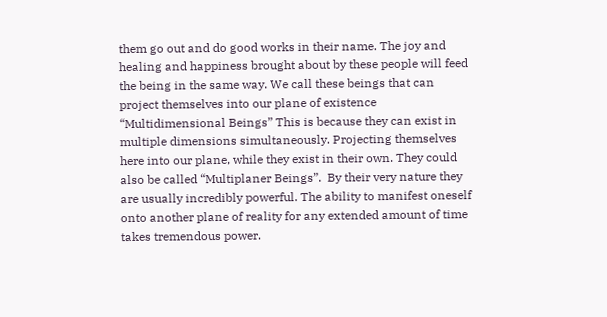them go out and do good works in their name. The joy and healing and happiness brought about by these people will feed the being in the same way. We call these beings that can project themselves into our plane of existence “Multidimensional Beings” This is because they can exist in multiple dimensions simultaneously. Projecting themselves here into our plane, while they exist in their own. They could also be called “Multiplaner Beings”.  By their very nature they are usually incredibly powerful. The ability to manifest oneself onto another plane of reality for any extended amount of time takes tremendous power.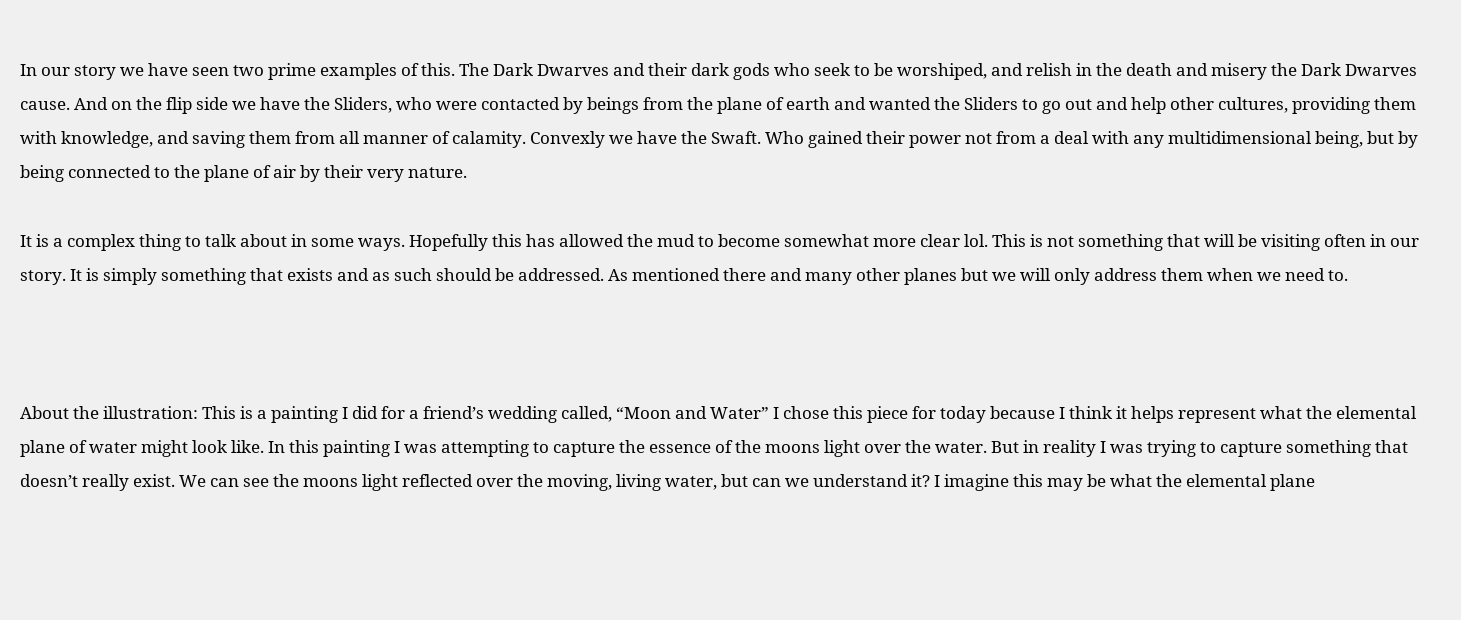In our story we have seen two prime examples of this. The Dark Dwarves and their dark gods who seek to be worshiped, and relish in the death and misery the Dark Dwarves cause. And on the flip side we have the Sliders, who were contacted by beings from the plane of earth and wanted the Sliders to go out and help other cultures, providing them with knowledge, and saving them from all manner of calamity. Convexly we have the Swaft. Who gained their power not from a deal with any multidimensional being, but by being connected to the plane of air by their very nature.

It is a complex thing to talk about in some ways. Hopefully this has allowed the mud to become somewhat more clear lol. This is not something that will be visiting often in our story. It is simply something that exists and as such should be addressed. As mentioned there and many other planes but we will only address them when we need to.



About the illustration: This is a painting I did for a friend’s wedding called, “Moon and Water” I chose this piece for today because I think it helps represent what the elemental plane of water might look like. In this painting I was attempting to capture the essence of the moons light over the water. But in reality I was trying to capture something that doesn’t really exist. We can see the moons light reflected over the moving, living water, but can we understand it? I imagine this may be what the elemental plane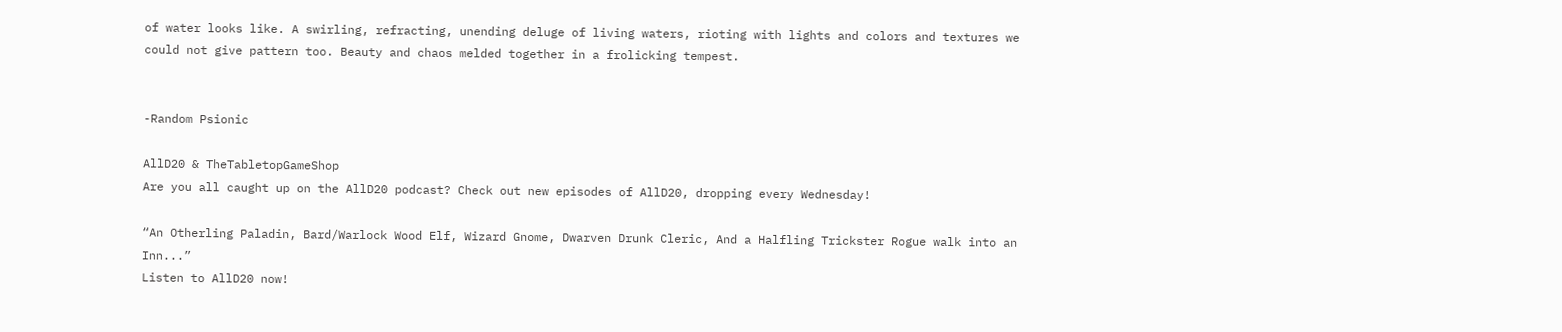of water looks like. A swirling, refracting, unending deluge of living waters, rioting with lights and colors and textures we could not give pattern too. Beauty and chaos melded together in a frolicking tempest.


-Random Psionic

AllD20 & TheTabletopGameShop
Are you all caught up on the AllD20 podcast? Check out new episodes of AllD20, dropping every Wednesday!

“An Otherling Paladin, Bard/Warlock Wood Elf, Wizard Gnome, Dwarven Drunk Cleric, And a Halfling Trickster Rogue walk into an Inn...”
Listen to AllD20 now!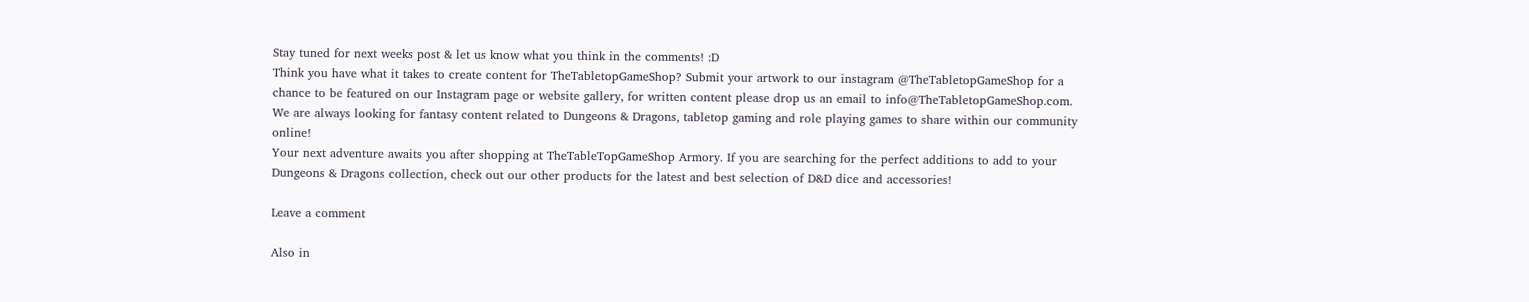Stay tuned for next weeks post & let us know what you think in the comments! :D
Think you have what it takes to create content for TheTabletopGameShop? Submit your artwork to our instagram @TheTabletopGameShop for a chance to be featured on our Instagram page or website gallery, for written content please drop us an email to info@TheTabletopGameShop.com. We are always looking for fantasy content related to Dungeons & Dragons, tabletop gaming and role playing games to share within our community online!
Your next adventure awaits you after shopping at TheTableTopGameShop Armory. If you are searching for the perfect additions to add to your Dungeons & Dragons collection, check out our other products for the latest and best selection of D&D dice and accessories!

Leave a comment

Also in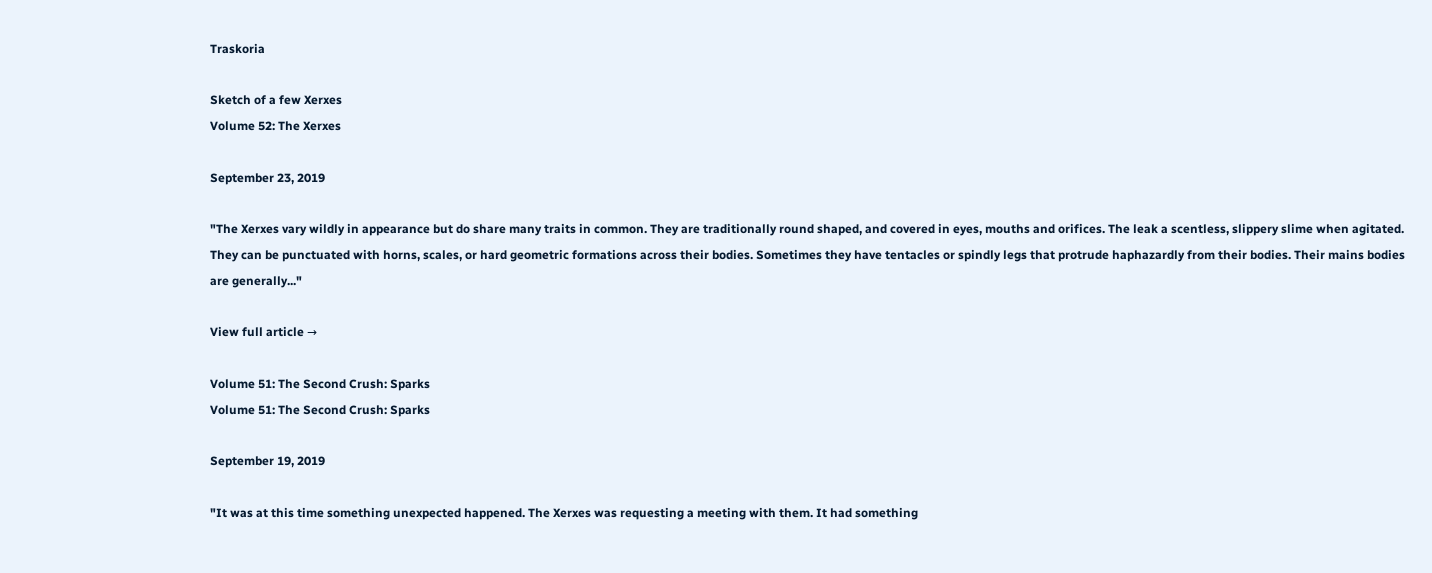Traskoria

Sketch of a few Xerxes
Volume 52: The Xerxes

September 23, 2019

"The Xerxes vary wildly in appearance but do share many traits in common. They are traditionally round shaped, and covered in eyes, mouths and orifices. The leak a scentless, slippery slime when agitated. They can be punctuated with horns, scales, or hard geometric formations across their bodies. Sometimes they have tentacles or spindly legs that protrude haphazardly from their bodies. Their mains bodies are generally..."

View full article →

Volume 51: The Second Crush: Sparks
Volume 51: The Second Crush: Sparks

September 19, 2019

"It was at this time something unexpected happened. The Xerxes was requesting a meeting with them. It had something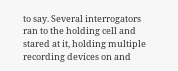to say. Several interrogators ran to the holding cell and stared at it, holding multiple recording devices on and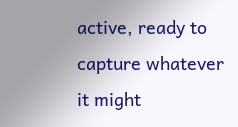active, ready to capture whatever it might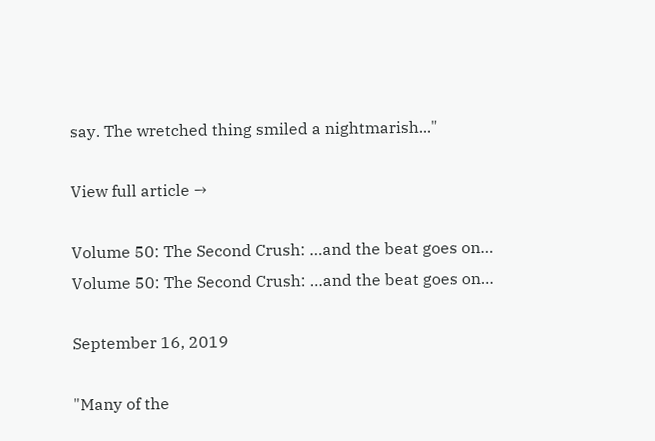say. The wretched thing smiled a nightmarish..."

View full article →

Volume 50: The Second Crush: …and the beat goes on…
Volume 50: The Second Crush: …and the beat goes on…

September 16, 2019

"Many of the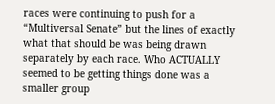races were continuing to push for a “Multiversal Senate” but the lines of exactly what that should be was being drawn separately by each race. Who ACTUALLY seemed to be getting things done was a smaller group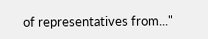of representatives from..."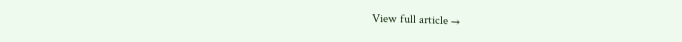View full article →